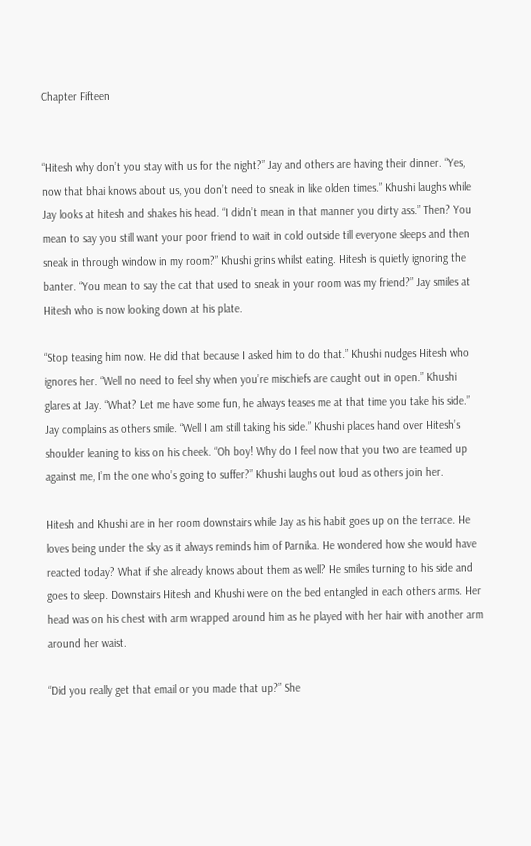Chapter Fifteen


“Hitesh why don’t you stay with us for the night?” Jay and others are having their dinner. “Yes, now that bhai knows about us, you don’t need to sneak in like olden times.” Khushi laughs while Jay looks at hitesh and shakes his head. “I didn’t mean in that manner you dirty ass.” Then? You mean to say you still want your poor friend to wait in cold outside till everyone sleeps and then sneak in through window in my room?” Khushi grins whilst eating. Hitesh is quietly ignoring the banter. “You mean to say the cat that used to sneak in your room was my friend?” Jay smiles at Hitesh who is now looking down at his plate.

“Stop teasing him now. He did that because I asked him to do that.” Khushi nudges Hitesh who ignores her. “Well no need to feel shy when you’re mischiefs are caught out in open.” Khushi glares at Jay. “What? Let me have some fun, he always teases me at that time you take his side.” Jay complains as others smile. “Well I am still taking his side.” Khushi places hand over Hitesh’s shoulder leaning to kiss on his cheek. “Oh boy! Why do I feel now that you two are teamed up against me, I’m the one who’s going to suffer?” Khushi laughs out loud as others join her.

Hitesh and Khushi are in her room downstairs while Jay as his habit goes up on the terrace. He loves being under the sky as it always reminds him of Parnika. He wondered how she would have reacted today? What if she already knows about them as well? He smiles turning to his side and goes to sleep. Downstairs Hitesh and Khushi were on the bed entangled in each others arms. Her head was on his chest with arm wrapped around him as he played with her hair with another arm around her waist.

“Did you really get that email or you made that up?” She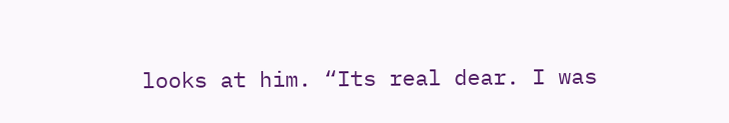looks at him. “Its real dear. I was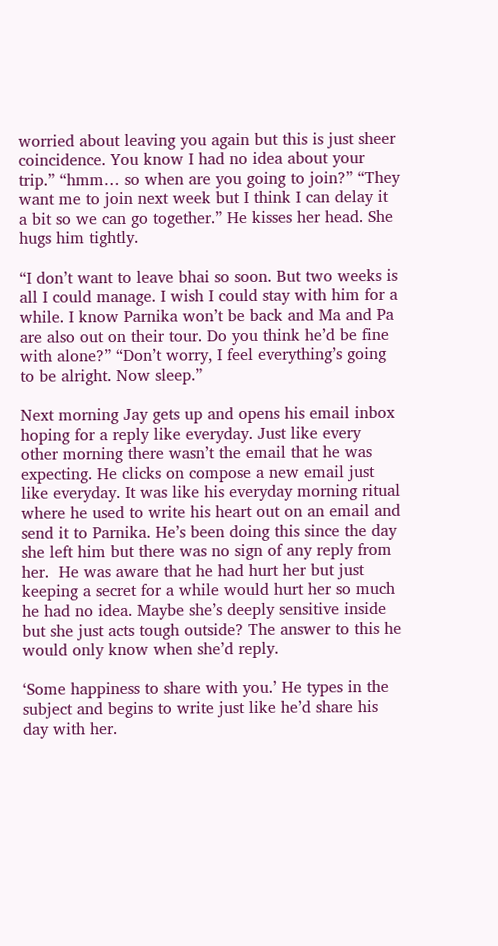worried about leaving you again but this is just sheer coincidence. You know I had no idea about your trip.” “hmm… so when are you going to join?” “They want me to join next week but I think I can delay it a bit so we can go together.” He kisses her head. She hugs him tightly.

“I don’t want to leave bhai so soon. But two weeks is all I could manage. I wish I could stay with him for a while. I know Parnika won’t be back and Ma and Pa are also out on their tour. Do you think he’d be fine with alone?” “Don’t worry, I feel everything’s going to be alright. Now sleep.”

Next morning Jay gets up and opens his email inbox hoping for a reply like everyday. Just like every other morning there wasn’t the email that he was expecting. He clicks on compose a new email just like everyday. It was like his everyday morning ritual where he used to write his heart out on an email and send it to Parnika. He’s been doing this since the day she left him but there was no sign of any reply from her.  He was aware that he had hurt her but just keeping a secret for a while would hurt her so much he had no idea. Maybe she’s deeply sensitive inside but she just acts tough outside? The answer to this he would only know when she’d reply.

‘Some happiness to share with you.’ He types in the subject and begins to write just like he’d share his day with her.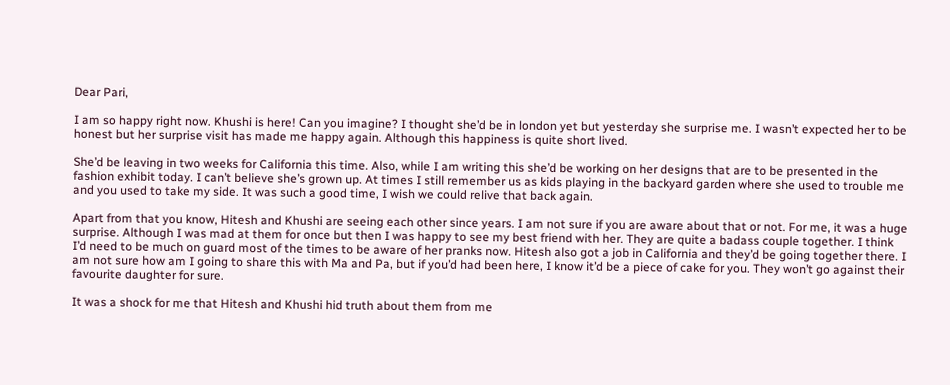Dear Pari,

I am so happy right now. Khushi is here! Can you imagine? I thought she’d be in london yet but yesterday she surprise me. I wasn’t expected her to be honest but her surprise visit has made me happy again. Although this happiness is quite short lived.

She’d be leaving in two weeks for California this time. Also, while I am writing this she’d be working on her designs that are to be presented in the fashion exhibit today. I can’t believe she’s grown up. At times I still remember us as kids playing in the backyard garden where she used to trouble me and you used to take my side. It was such a good time, I wish we could relive that back again.

Apart from that you know, Hitesh and Khushi are seeing each other since years. I am not sure if you are aware about that or not. For me, it was a huge surprise. Although I was mad at them for once but then I was happy to see my best friend with her. They are quite a badass couple together. I think I’d need to be much on guard most of the times to be aware of her pranks now. Hitesh also got a job in California and they’d be going together there. I am not sure how am I going to share this with Ma and Pa, but if you’d had been here, I know it’d be a piece of cake for you. They won’t go against their favourite daughter for sure.

It was a shock for me that Hitesh and Khushi hid truth about them from me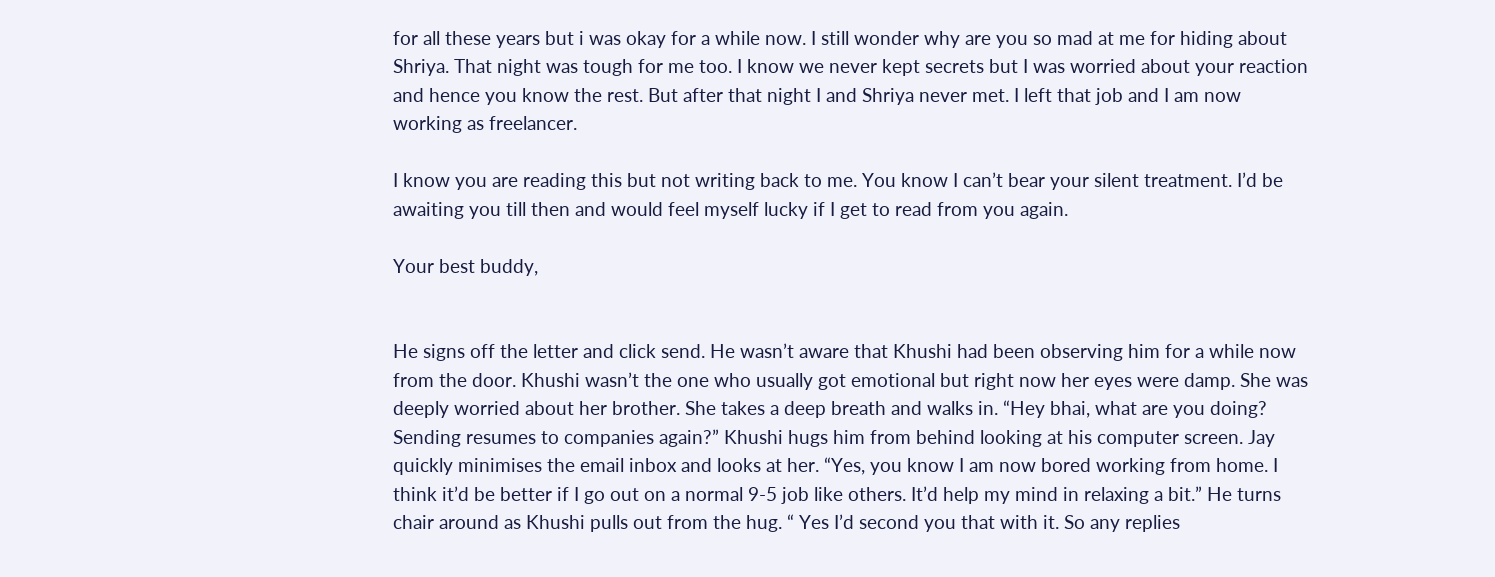for all these years but i was okay for a while now. I still wonder why are you so mad at me for hiding about Shriya. That night was tough for me too. I know we never kept secrets but I was worried about your reaction and hence you know the rest. But after that night I and Shriya never met. I left that job and I am now working as freelancer.

I know you are reading this but not writing back to me. You know I can’t bear your silent treatment. I’d be awaiting you till then and would feel myself lucky if I get to read from you again.

Your best buddy,


He signs off the letter and click send. He wasn’t aware that Khushi had been observing him for a while now from the door. Khushi wasn’t the one who usually got emotional but right now her eyes were damp. She was deeply worried about her brother. She takes a deep breath and walks in. “Hey bhai, what are you doing? Sending resumes to companies again?” Khushi hugs him from behind looking at his computer screen. Jay quickly minimises the email inbox and looks at her. “Yes, you know I am now bored working from home. I think it’d be better if I go out on a normal 9-5 job like others. It’d help my mind in relaxing a bit.” He turns chair around as Khushi pulls out from the hug. “ Yes I’d second you that with it. So any replies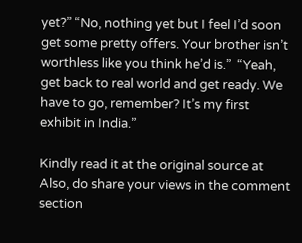yet?” “No, nothing yet but I feel I’d soon get some pretty offers. Your brother isn’t worthless like you think he’d is.”  “Yeah, get back to real world and get ready. We have to go, remember? It’s my first exhibit in India.”

Kindly read it at the original source at Also, do share your views in the comment section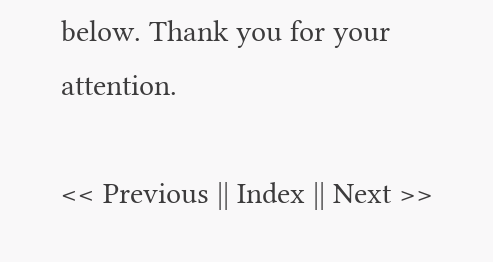below. Thank you for your attention.

<< Previous || Index || Next >>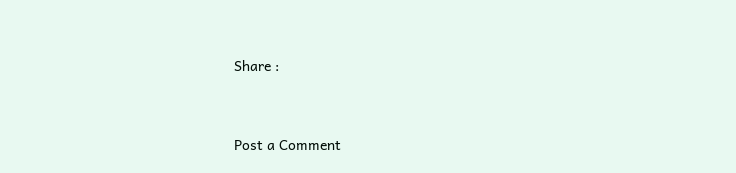Share :


Post a Comment